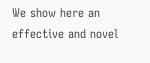We show here an effective and novel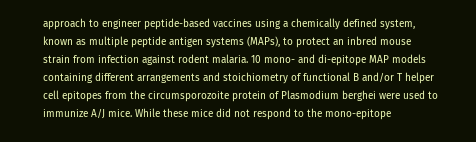approach to engineer peptide-based vaccines using a chemically defined system, known as multiple peptide antigen systems (MAPs), to protect an inbred mouse strain from infection against rodent malaria. 10 mono- and di-epitope MAP models containing different arrangements and stoichiometry of functional B and/or T helper cell epitopes from the circumsporozoite protein of Plasmodium berghei were used to immunize A/J mice. While these mice did not respond to the mono-epitope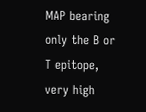MAP bearing only the B or T epitope, very high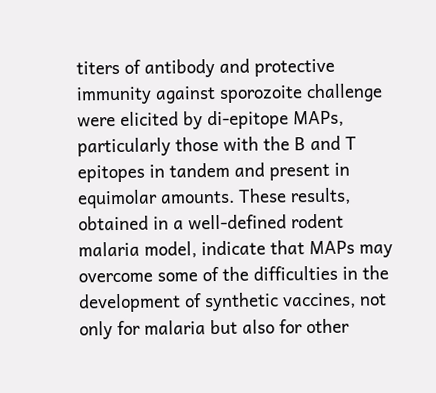titers of antibody and protective immunity against sporozoite challenge were elicited by di-epitope MAPs, particularly those with the B and T epitopes in tandem and present in equimolar amounts. These results, obtained in a well-defined rodent malaria model, indicate that MAPs may overcome some of the difficulties in the development of synthetic vaccines, not only for malaria but also for other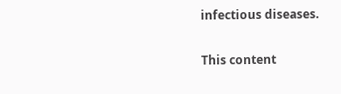infectious diseases.

This content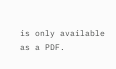is only available as a PDF.